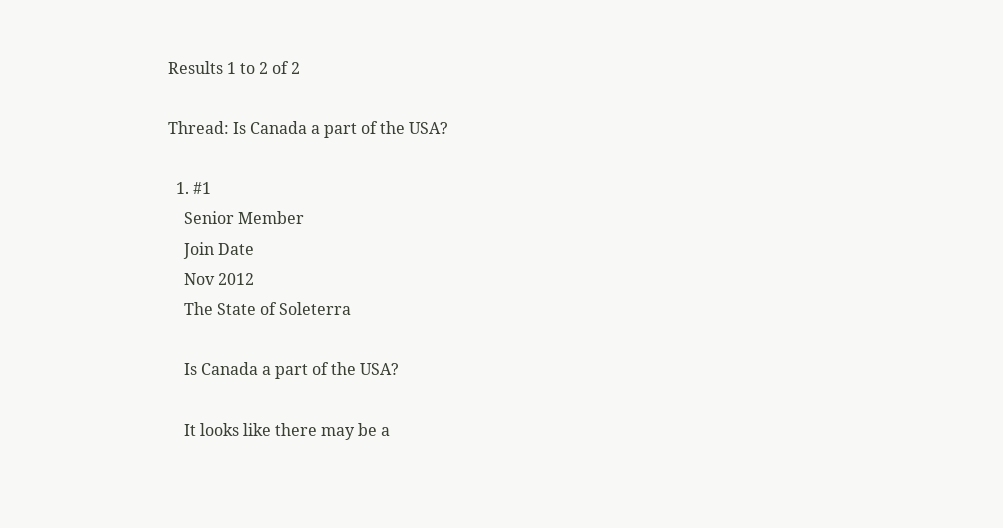Results 1 to 2 of 2

Thread: Is Canada a part of the USA?

  1. #1
    Senior Member
    Join Date
    Nov 2012
    The State of Soleterra

    Is Canada a part of the USA?

    It looks like there may be a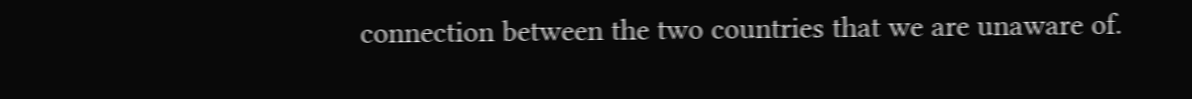connection between the two countries that we are unaware of.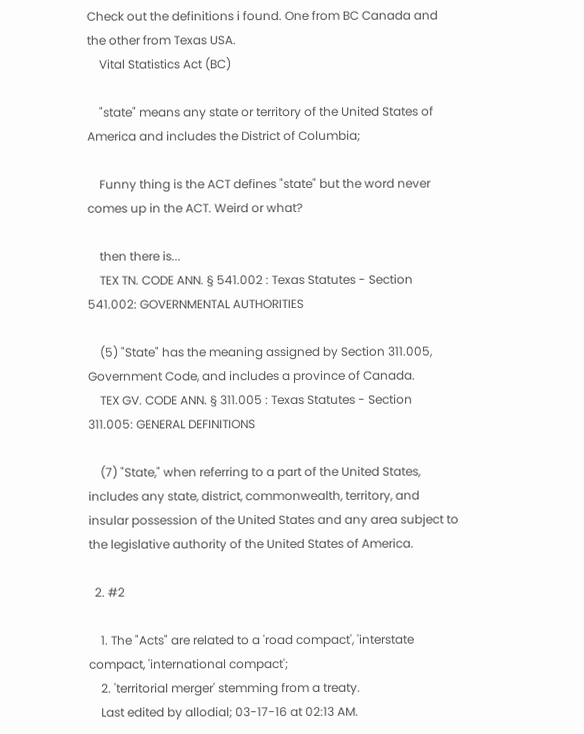Check out the definitions i found. One from BC Canada and the other from Texas USA.
    Vital Statistics Act (BC)

    "state" means any state or territory of the United States of America and includes the District of Columbia;

    Funny thing is the ACT defines "state" but the word never comes up in the ACT. Weird or what?

    then there is...
    TEX TN. CODE ANN. § 541.002 : Texas Statutes - Section 541.002: GOVERNMENTAL AUTHORITIES

    (5) "State" has the meaning assigned by Section 311.005, Government Code, and includes a province of Canada.
    TEX GV. CODE ANN. § 311.005 : Texas Statutes - Section 311.005: GENERAL DEFINITIONS

    (7) "State," when referring to a part of the United States, includes any state, district, commonwealth, territory, and insular possession of the United States and any area subject to the legislative authority of the United States of America.

  2. #2

    1. The "Acts" are related to a 'road compact', 'interstate compact, 'international compact';
    2. 'territorial merger' stemming from a treaty.
    Last edited by allodial; 03-17-16 at 02:13 AM.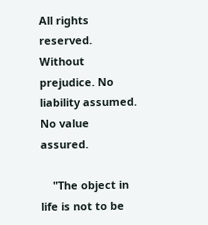All rights reserved. Without prejudice. No liability assumed. No value assured.

    "The object in life is not to be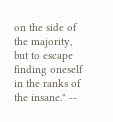on the side of the majority, but to escape finding oneself in the ranks of the insane." --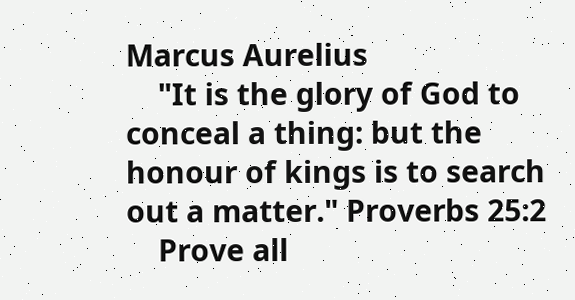Marcus Aurelius
    "It is the glory of God to conceal a thing: but the honour of kings is to search out a matter." Proverbs 25:2
    Prove all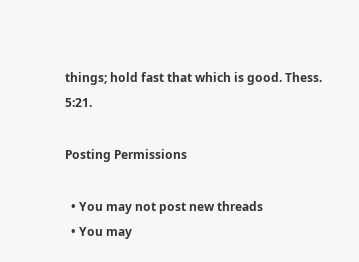things; hold fast that which is good. Thess. 5:21.

Posting Permissions

  • You may not post new threads
  • You may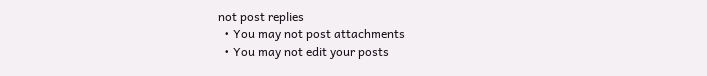not post replies
  • You may not post attachments
  • You may not edit your posts